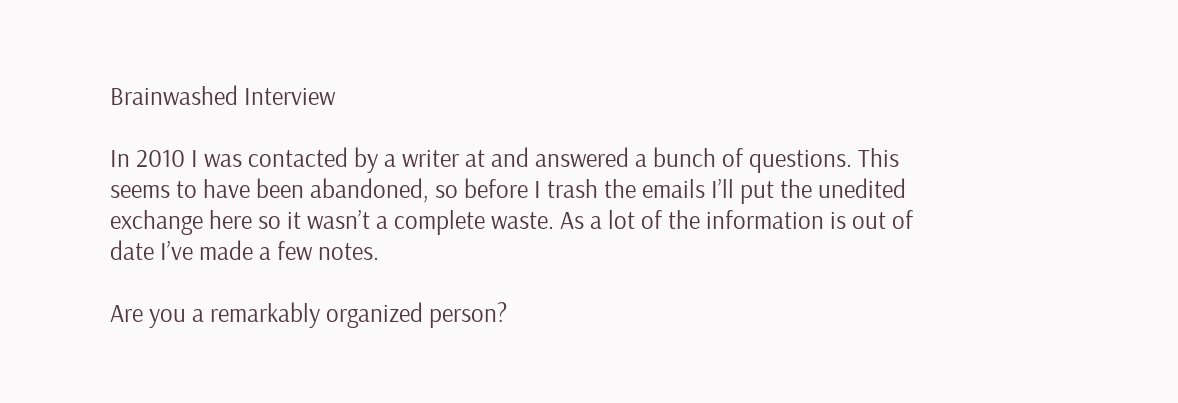Brainwashed Interview

In 2010 I was contacted by a writer at and answered a bunch of questions. This seems to have been abandoned, so before I trash the emails I’ll put the unedited exchange here so it wasn’t a complete waste. As a lot of the information is out of date I’ve made a few notes.

Are you a remarkably organized person?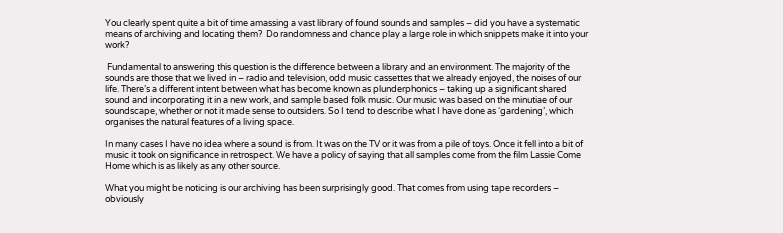You clearly spent quite a bit of time amassing a vast library of found sounds and samples – did you have a systematic means of archiving and locating them?  Do randomness and chance play a large role in which snippets make it into your work?

 Fundamental to answering this question is the difference between a library and an environment. The majority of the sounds are those that we lived in – radio and television, odd music cassettes that we already enjoyed, the noises of our life. There’s a different intent between what has become known as plunderphonics – taking up a significant shared sound and incorporating it in a new work, and sample based folk music. Our music was based on the minutiae of our soundscape, whether or not it made sense to outsiders. So I tend to describe what I have done as ‘gardening’, which organises the natural features of a living space.

In many cases I have no idea where a sound is from. It was on the TV or it was from a pile of toys. Once it fell into a bit of music it took on significance in retrospect. We have a policy of saying that all samples come from the film Lassie Come Home which is as likely as any other source.

What you might be noticing is our archiving has been surprisingly good. That comes from using tape recorders – obviously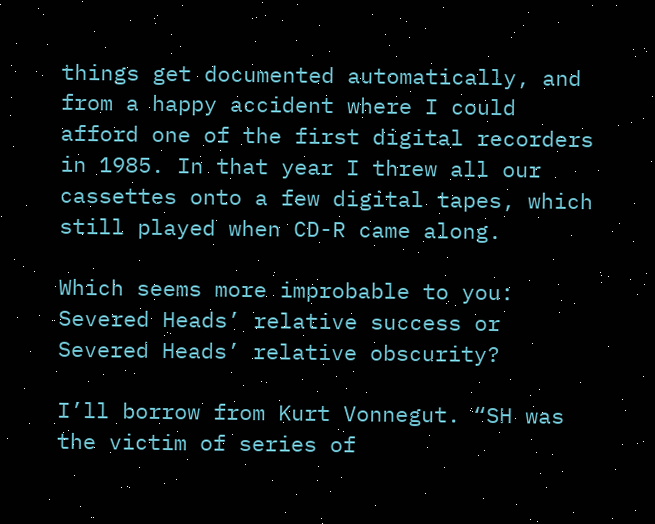things get documented automatically, and from a happy accident where I could afford one of the first digital recorders in 1985. In that year I threw all our cassettes onto a few digital tapes, which still played when CD-R came along.

Which seems more improbable to you: Severed Heads’ relative success or Severed Heads’ relative obscurity?

I’ll borrow from Kurt Vonnegut. “SH was the victim of series of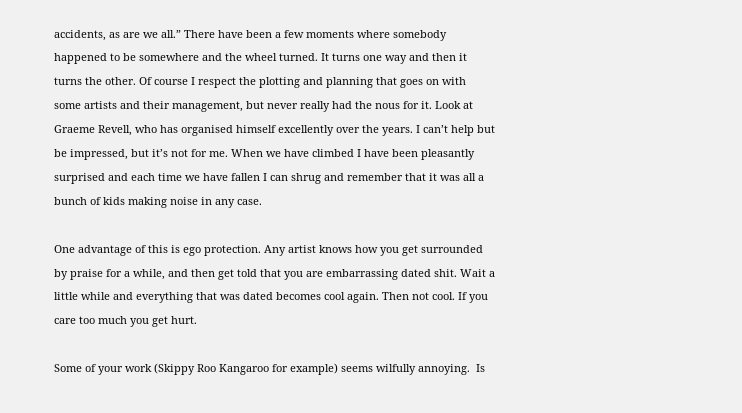accidents, as are we all.” There have been a few moments where somebody happened to be somewhere and the wheel turned. It turns one way and then it turns the other. Of course I respect the plotting and planning that goes on with some artists and their management, but never really had the nous for it. Look at Graeme Revell, who has organised himself excellently over the years. I can’t help but be impressed, but it’s not for me. When we have climbed I have been pleasantly surprised and each time we have fallen I can shrug and remember that it was all a bunch of kids making noise in any case.

One advantage of this is ego protection. Any artist knows how you get surrounded by praise for a while, and then get told that you are embarrassing dated shit. Wait a little while and everything that was dated becomes cool again. Then not cool. If you care too much you get hurt.

Some of your work (Skippy Roo Kangaroo for example) seems wilfully annoying.  Is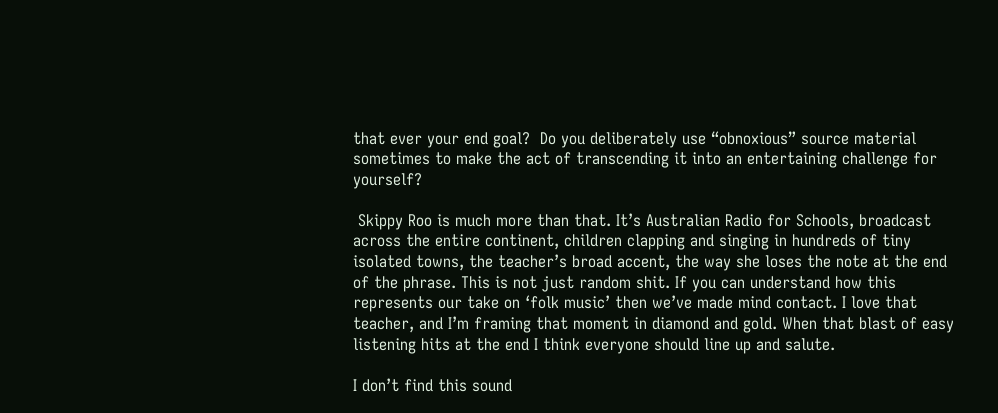that ever your end goal?  Do you deliberately use “obnoxious” source material sometimes to make the act of transcending it into an entertaining challenge for yourself?

 Skippy Roo is much more than that. It’s Australian Radio for Schools, broadcast across the entire continent, children clapping and singing in hundreds of tiny isolated towns, the teacher’s broad accent, the way she loses the note at the end of the phrase. This is not just random shit. If you can understand how this represents our take on ‘folk music’ then we’ve made mind contact. I love that teacher, and I’m framing that moment in diamond and gold. When that blast of easy listening hits at the end I think everyone should line up and salute.

I don’t find this sound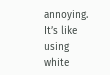annoying. It’s like using white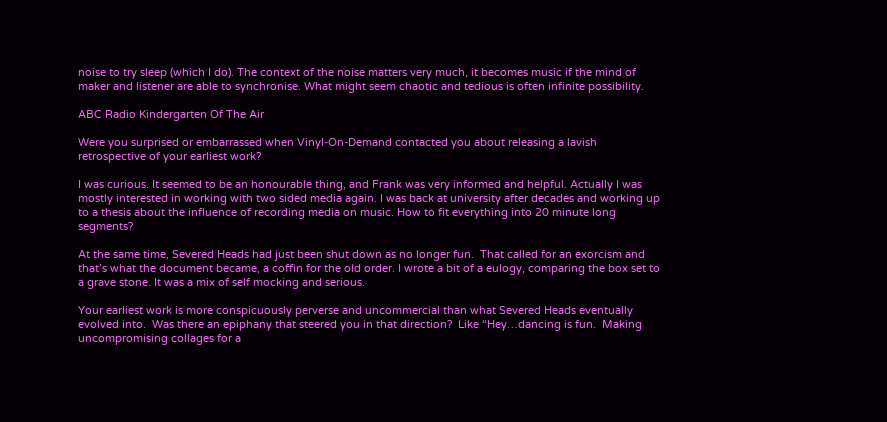noise to try sleep (which I do). The context of the noise matters very much, it becomes music if the mind of maker and listener are able to synchronise. What might seem chaotic and tedious is often infinite possibility.

ABC Radio Kindergarten Of The Air

Were you surprised or embarrassed when Vinyl-On-Demand contacted you about releasing a lavish retrospective of your earliest work?

I was curious. It seemed to be an honourable thing, and Frank was very informed and helpful. Actually I was mostly interested in working with two sided media again. I was back at university after decades and working up to a thesis about the influence of recording media on music. How to fit everything into 20 minute long segments?

At the same time, Severed Heads had just been shut down as no longer fun.  That called for an exorcism and that’s what the document became, a coffin for the old order. I wrote a bit of a eulogy, comparing the box set to a grave stone. It was a mix of self mocking and serious.

Your earliest work is more conspicuously perverse and uncommercial than what Severed Heads eventually evolved into.  Was there an epiphany that steered you in that direction?  Like “Hey…dancing is fun.  Making uncompromising collages for a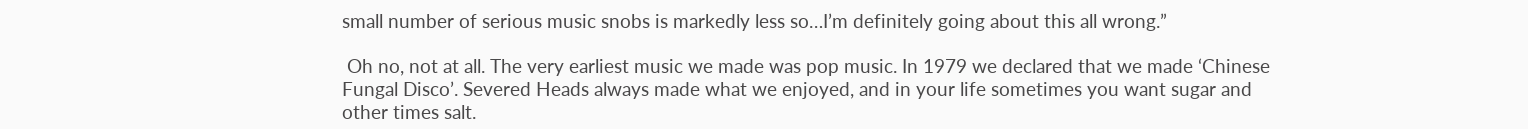small number of serious music snobs is markedly less so…I’m definitely going about this all wrong.”

 Oh no, not at all. The very earliest music we made was pop music. In 1979 we declared that we made ‘Chinese Fungal Disco’. Severed Heads always made what we enjoyed, and in your life sometimes you want sugar and other times salt.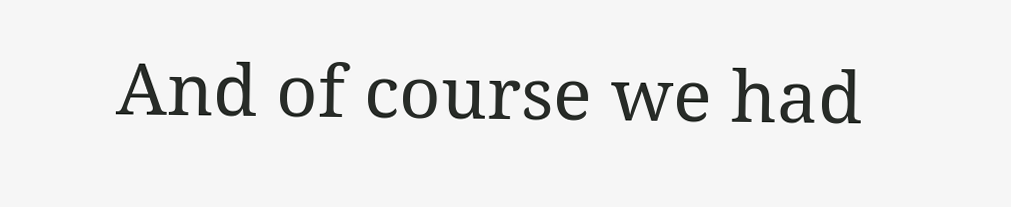And of course we had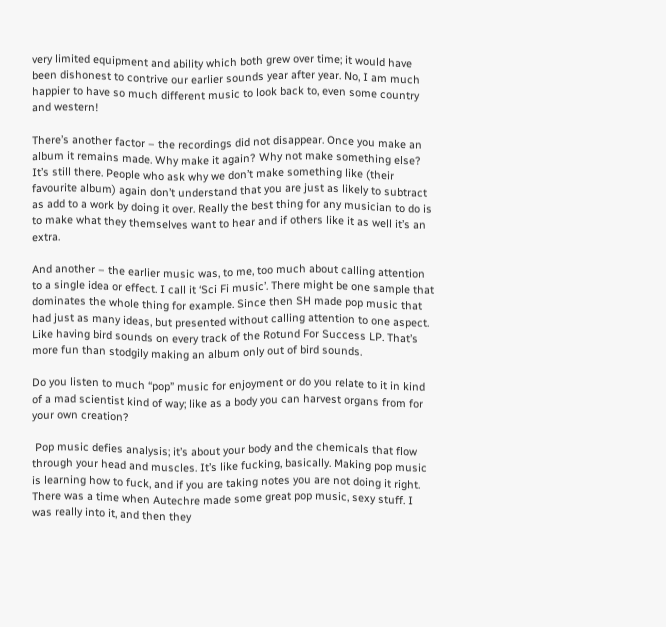very limited equipment and ability which both grew over time; it would have been dishonest to contrive our earlier sounds year after year. No, I am much happier to have so much different music to look back to, even some country and western!

There’s another factor – the recordings did not disappear. Once you make an album it remains made. Why make it again? Why not make something else? It’s still there. People who ask why we don’t make something like (their favourite album) again don’t understand that you are just as likely to subtract as add to a work by doing it over. Really the best thing for any musician to do is to make what they themselves want to hear and if others like it as well it’s an extra.

And another – the earlier music was, to me, too much about calling attention to a single idea or effect. I call it ‘Sci Fi music’. There might be one sample that dominates the whole thing for example. Since then SH made pop music that had just as many ideas, but presented without calling attention to one aspect. Like having bird sounds on every track of the Rotund For Success LP. That’s more fun than stodgily making an album only out of bird sounds.

Do you listen to much “pop” music for enjoyment or do you relate to it in kind of a mad scientist kind of way; like as a body you can harvest organs from for your own creation?

 Pop music defies analysis; it’s about your body and the chemicals that flow through your head and muscles. It’s like fucking, basically. Making pop music is learning how to fuck, and if you are taking notes you are not doing it right. There was a time when Autechre made some great pop music, sexy stuff. I was really into it, and then they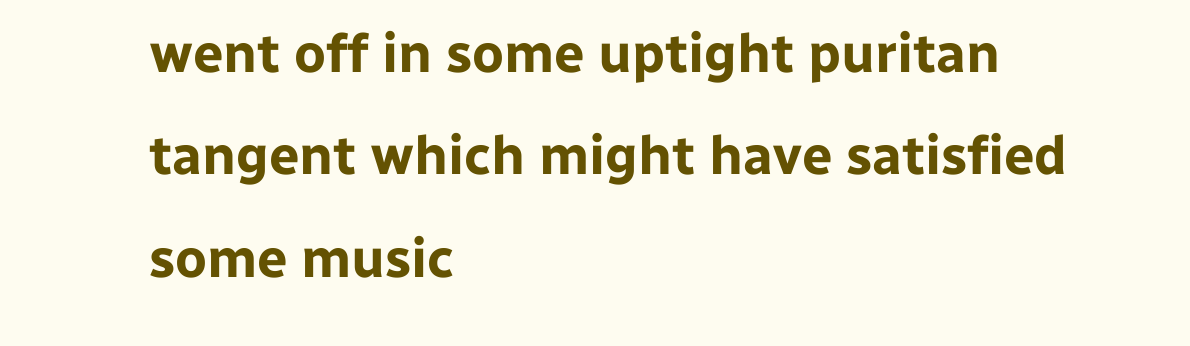went off in some uptight puritan tangent which might have satisfied some music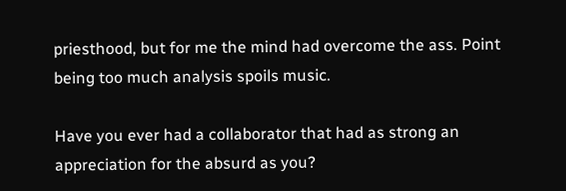priesthood, but for me the mind had overcome the ass. Point being too much analysis spoils music.

Have you ever had a collaborator that had as strong an appreciation for the absurd as you?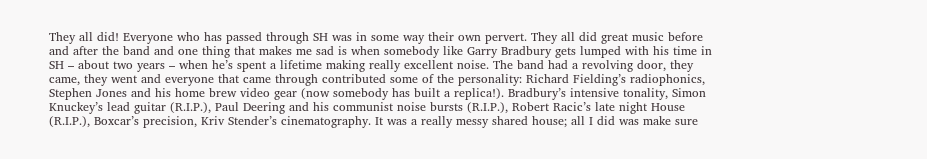They all did! Everyone who has passed through SH was in some way their own pervert. They all did great music before and after the band and one thing that makes me sad is when somebody like Garry Bradbury gets lumped with his time in SH – about two years – when he’s spent a lifetime making really excellent noise. The band had a revolving door, they came, they went and everyone that came through contributed some of the personality: Richard Fielding’s radiophonics, Stephen Jones and his home brew video gear (now somebody has built a replica!). Bradbury’s intensive tonality, Simon Knuckey’s lead guitar (R.I.P.), Paul Deering and his communist noise bursts (R.I.P.), Robert Racic’s late night House (R.I.P.), Boxcar’s precision, Kriv Stender’s cinematography. It was a really messy shared house; all I did was make sure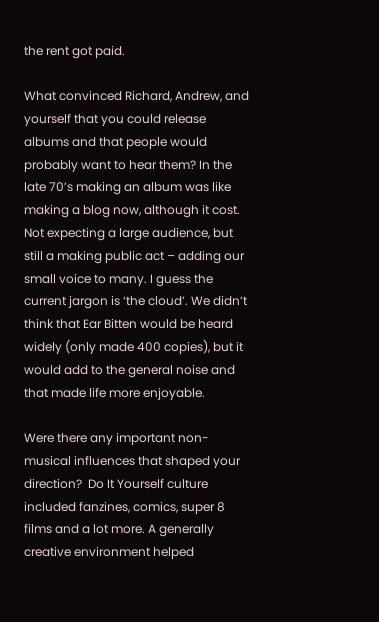the rent got paid.

What convinced Richard, Andrew, and yourself that you could release albums and that people would probably want to hear them? In the late 70’s making an album was like making a blog now, although it cost. Not expecting a large audience, but still a making public act – adding our small voice to many. I guess the current jargon is ‘the cloud’. We didn’t think that Ear Bitten would be heard widely (only made 400 copies), but it would add to the general noise and that made life more enjoyable.

Were there any important non-musical influences that shaped your direction?  Do It Yourself culture included fanzines, comics, super 8 films and a lot more. A generally creative environment helped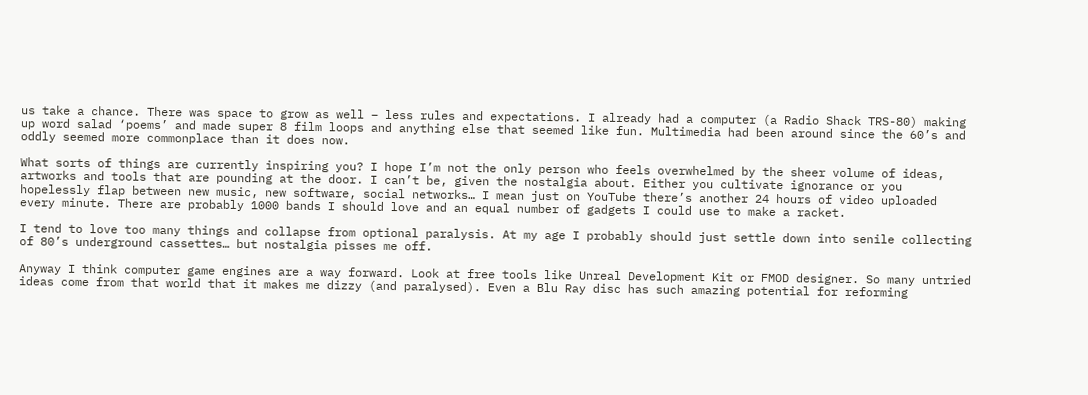us take a chance. There was space to grow as well – less rules and expectations. I already had a computer (a Radio Shack TRS-80) making up word salad ‘poems’ and made super 8 film loops and anything else that seemed like fun. Multimedia had been around since the 60’s and oddly seemed more commonplace than it does now.

What sorts of things are currently inspiring you? I hope I’m not the only person who feels overwhelmed by the sheer volume of ideas, artworks and tools that are pounding at the door. I can’t be, given the nostalgia about. Either you cultivate ignorance or you hopelessly flap between new music, new software, social networks… I mean just on YouTube there’s another 24 hours of video uploaded every minute. There are probably 1000 bands I should love and an equal number of gadgets I could use to make a racket.

I tend to love too many things and collapse from optional paralysis. At my age I probably should just settle down into senile collecting of 80’s underground cassettes… but nostalgia pisses me off.

Anyway I think computer game engines are a way forward. Look at free tools like Unreal Development Kit or FMOD designer. So many untried ideas come from that world that it makes me dizzy (and paralysed). Even a Blu Ray disc has such amazing potential for reforming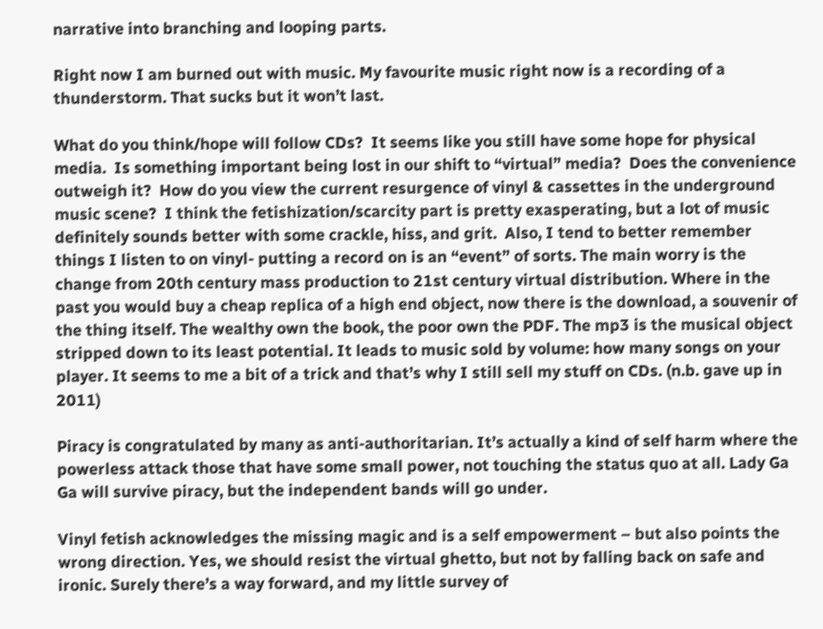narrative into branching and looping parts.

Right now I am burned out with music. My favourite music right now is a recording of a thunderstorm. That sucks but it won’t last.

What do you think/hope will follow CDs?  It seems like you still have some hope for physical media.  Is something important being lost in our shift to “virtual” media?  Does the convenience outweigh it?  How do you view the current resurgence of vinyl & cassettes in the underground music scene?  I think the fetishization/scarcity part is pretty exasperating, but a lot of music definitely sounds better with some crackle, hiss, and grit.  Also, I tend to better remember things I listen to on vinyl- putting a record on is an “event” of sorts. The main worry is the change from 20th century mass production to 21st century virtual distribution. Where in the past you would buy a cheap replica of a high end object, now there is the download, a souvenir of the thing itself. The wealthy own the book, the poor own the PDF. The mp3 is the musical object stripped down to its least potential. It leads to music sold by volume: how many songs on your player. It seems to me a bit of a trick and that’s why I still sell my stuff on CDs. (n.b. gave up in 2011)

Piracy is congratulated by many as anti-authoritarian. It’s actually a kind of self harm where the powerless attack those that have some small power, not touching the status quo at all. Lady Ga Ga will survive piracy, but the independent bands will go under.

Vinyl fetish acknowledges the missing magic and is a self empowerment – but also points the wrong direction. Yes, we should resist the virtual ghetto, but not by falling back on safe and ironic. Surely there’s a way forward, and my little survey of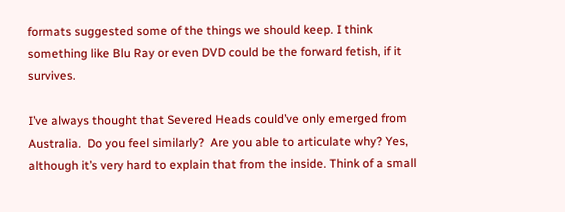formats suggested some of the things we should keep. I think something like Blu Ray or even DVD could be the forward fetish, if it survives.

I’ve always thought that Severed Heads could’ve only emerged from Australia.  Do you feel similarly?  Are you able to articulate why? Yes, although it’s very hard to explain that from the inside. Think of a small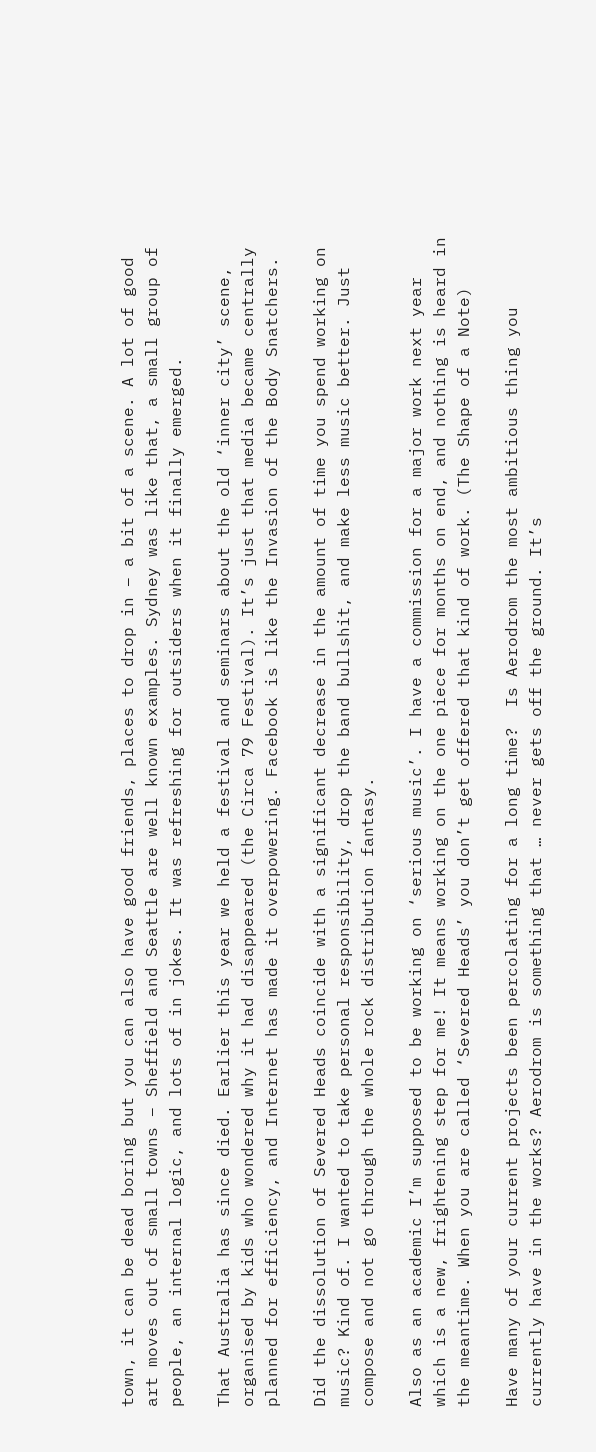town, it can be dead boring but you can also have good friends, places to drop in – a bit of a scene. A lot of good art moves out of small towns – Sheffield and Seattle are well known examples. Sydney was like that, a small group of people, an internal logic, and lots of in jokes. It was refreshing for outsiders when it finally emerged.

That Australia has since died. Earlier this year we held a festival and seminars about the old ‘inner city’ scene, organised by kids who wondered why it had disappeared (the Circa 79 Festival). It’s just that media became centrally planned for efficiency, and Internet has made it overpowering. Facebook is like the Invasion of the Body Snatchers.

Did the dissolution of Severed Heads coincide with a significant decrease in the amount of time you spend working on music? Kind of. I wanted to take personal responsibility, drop the band bullshit, and make less music better. Just compose and not go through the whole rock distribution fantasy.

Also as an academic I’m supposed to be working on ‘serious music’. I have a commission for a major work next year which is a new, frightening step for me! It means working on the one piece for months on end, and nothing is heard in the meantime. When you are called ‘Severed Heads’ you don’t get offered that kind of work. (The Shape of a Note)

Have many of your current projects been percolating for a long time?  Is Aerodrom the most ambitious thing you currently have in the works? Aerodrom is something that … never gets off the ground. It’s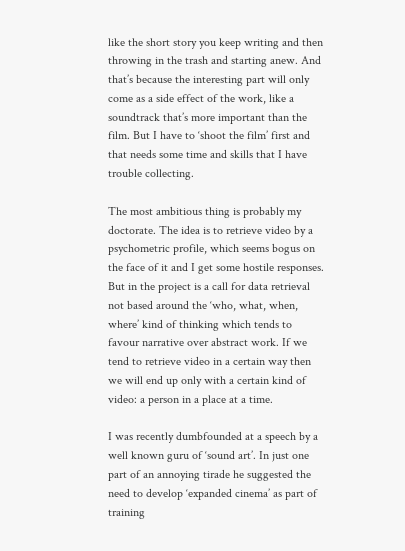like the short story you keep writing and then throwing in the trash and starting anew. And that’s because the interesting part will only come as a side effect of the work, like a soundtrack that’s more important than the film. But I have to ‘shoot the film’ first and that needs some time and skills that I have trouble collecting.

The most ambitious thing is probably my doctorate. The idea is to retrieve video by a psychometric profile, which seems bogus on the face of it and I get some hostile responses. But in the project is a call for data retrieval not based around the ‘who, what, when, where’ kind of thinking which tends to favour narrative over abstract work. If we tend to retrieve video in a certain way then we will end up only with a certain kind of video: a person in a place at a time.

I was recently dumbfounded at a speech by a well known guru of ‘sound art’. In just one part of an annoying tirade he suggested the need to develop ‘expanded cinema’ as part of training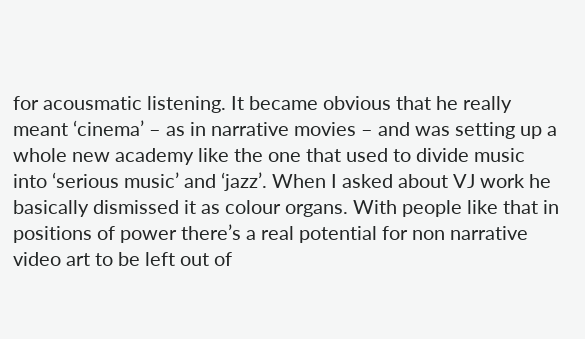for acousmatic listening. It became obvious that he really meant ‘cinema’ – as in narrative movies – and was setting up a whole new academy like the one that used to divide music into ‘serious music’ and ‘jazz’. When I asked about VJ work he basically dismissed it as colour organs. With people like that in positions of power there’s a real potential for non narrative video art to be left out of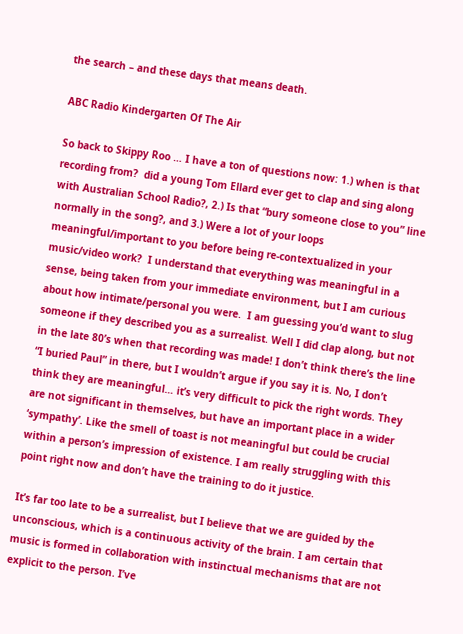the search – and these days that means death.

ABC Radio Kindergarten Of The Air

So back to Skippy Roo … I have a ton of questions now: 1.) when is that recording from?  did a young Tom Ellard ever get to clap and sing along with Australian School Radio?, 2.) Is that “bury someone close to you” line normally in the song?, and 3.) Were a lot of your loops meaningful/important to you before being re-contextualized in your music/video work?  I understand that everything was meaningful in a sense, being taken from your immediate environment, but I am curious about how intimate/personal you were.  I am guessing you’d want to slug someone if they described you as a surrealist. Well I did clap along, but not in the late 80’s when that recording was made! I don’t think there’s the line “I buried Paul” in there, but I wouldn’t argue if you say it is. No, I don’t think they are meaningful… it’s very difficult to pick the right words. They are not significant in themselves, but have an important place in a wider ‘sympathy’. Like the smell of toast is not meaningful but could be crucial within a person’s impression of existence. I am really struggling with this point right now and don’t have the training to do it justice.

It’s far too late to be a surrealist, but I believe that we are guided by the unconscious, which is a continuous activity of the brain. I am certain that music is formed in collaboration with instinctual mechanisms that are not explicit to the person. I’ve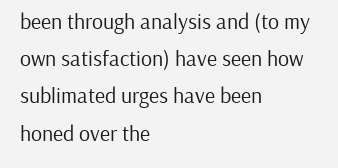been through analysis and (to my own satisfaction) have seen how sublimated urges have been honed over the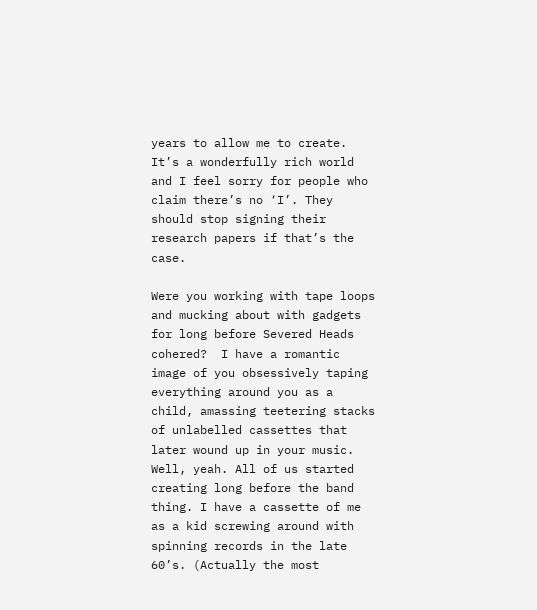years to allow me to create. It’s a wonderfully rich world and I feel sorry for people who claim there’s no ‘I’. They should stop signing their research papers if that’s the case.

Were you working with tape loops and mucking about with gadgets for long before Severed Heads cohered?  I have a romantic image of you obsessively taping everything around you as a child, amassing teetering stacks of unlabelled cassettes that later wound up in your music. Well, yeah. All of us started creating long before the band thing. I have a cassette of me as a kid screwing around with spinning records in the late 60’s. (Actually the most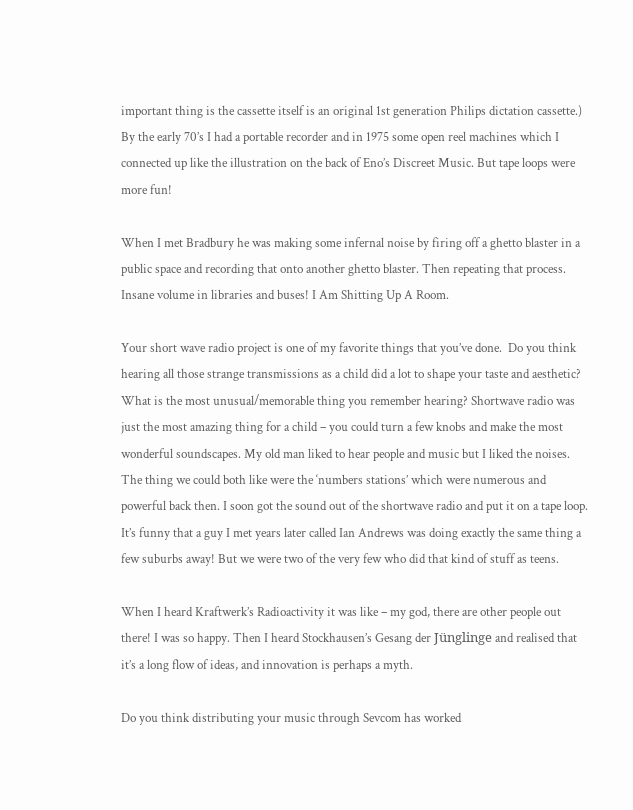important thing is the cassette itself is an original 1st generation Philips dictation cassette.) By the early 70’s I had a portable recorder and in 1975 some open reel machines which I connected up like the illustration on the back of Eno’s Discreet Music. But tape loops were more fun!

When I met Bradbury he was making some infernal noise by firing off a ghetto blaster in a public space and recording that onto another ghetto blaster. Then repeating that process. Insane volume in libraries and buses! I Am Shitting Up A Room.

Your short wave radio project is one of my favorite things that you’ve done.  Do you think hearing all those strange transmissions as a child did a lot to shape your taste and aesthetic?  What is the most unusual/memorable thing you remember hearing? Shortwave radio was just the most amazing thing for a child – you could turn a few knobs and make the most wonderful soundscapes. My old man liked to hear people and music but I liked the noises. The thing we could both like were the ‘numbers stations’ which were numerous and powerful back then. I soon got the sound out of the shortwave radio and put it on a tape loop. It’s funny that a guy I met years later called Ian Andrews was doing exactly the same thing a few suburbs away! But we were two of the very few who did that kind of stuff as teens.

When I heard Kraftwerk’s Radioactivity it was like – my god, there are other people out there! I was so happy. Then I heard Stockhausen’s Gesang der Jünglinge and realised that it’s a long flow of ideas, and innovation is perhaps a myth.

Do you think distributing your music through Sevcom has worked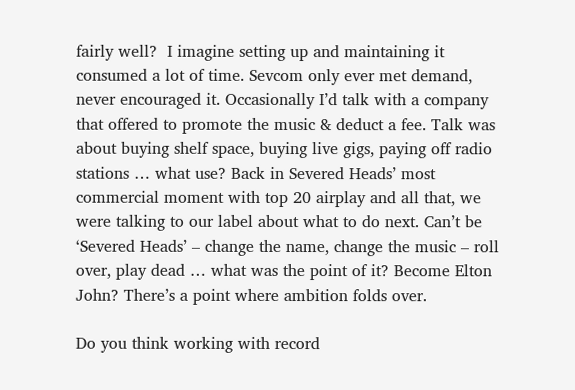fairly well?  I imagine setting up and maintaining it consumed a lot of time. Sevcom only ever met demand, never encouraged it. Occasionally I’d talk with a company that offered to promote the music & deduct a fee. Talk was about buying shelf space, buying live gigs, paying off radio stations … what use? Back in Severed Heads’ most commercial moment with top 20 airplay and all that, we were talking to our label about what to do next. Can’t be ‘Severed Heads’ – change the name, change the music – roll over, play dead … what was the point of it? Become Elton John? There’s a point where ambition folds over.

Do you think working with record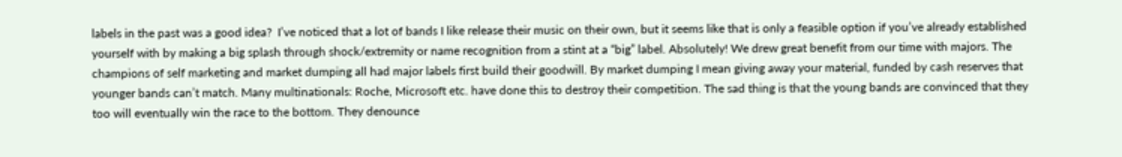labels in the past was a good idea?  I’ve noticed that a lot of bands I like release their music on their own, but it seems like that is only a feasible option if you’ve already established yourself with by making a big splash through shock/extremity or name recognition from a stint at a “big” label. Absolutely! We drew great benefit from our time with majors. The champions of self marketing and market dumping all had major labels first build their goodwill. By market dumping I mean giving away your material, funded by cash reserves that younger bands can’t match. Many multinationals: Roche, Microsoft etc. have done this to destroy their competition. The sad thing is that the young bands are convinced that they too will eventually win the race to the bottom. They denounce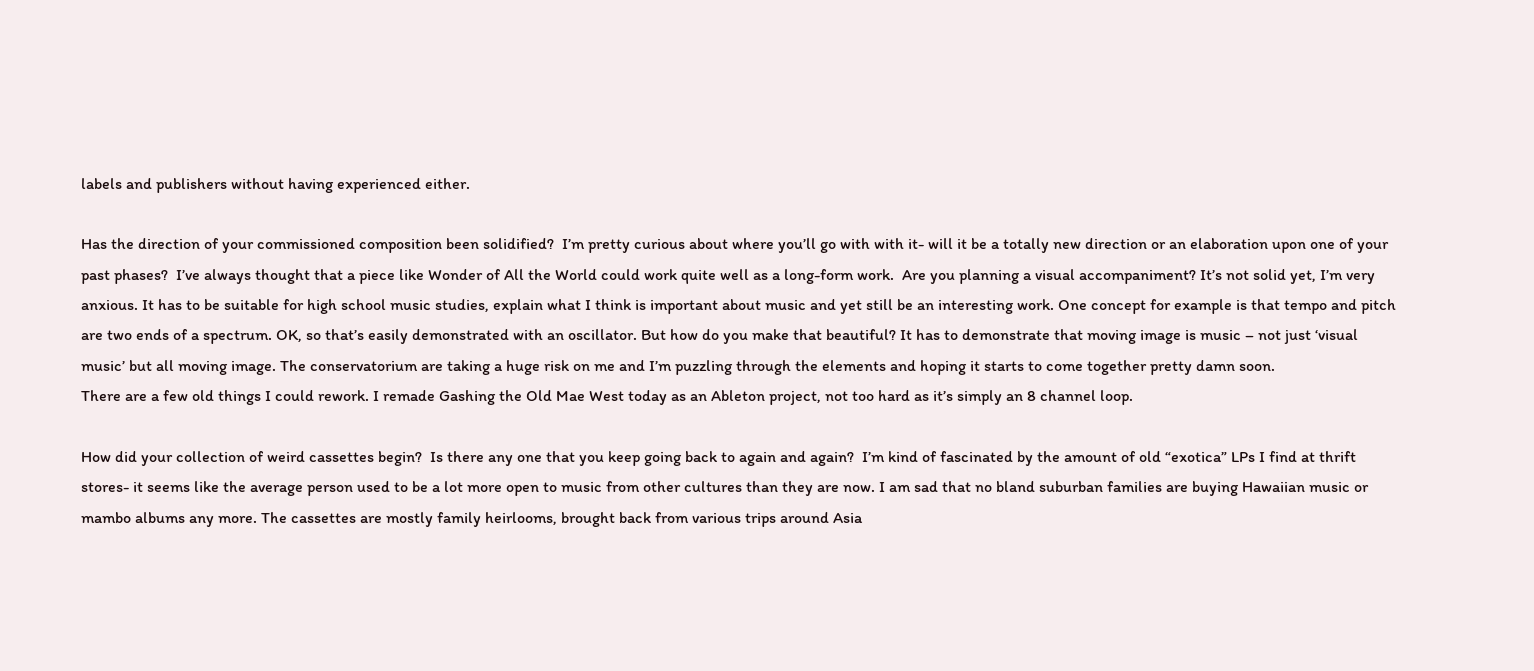labels and publishers without having experienced either.

Has the direction of your commissioned composition been solidified?  I’m pretty curious about where you’ll go with with it- will it be a totally new direction or an elaboration upon one of your past phases?  I’ve always thought that a piece like Wonder of All the World could work quite well as a long-form work.  Are you planning a visual accompaniment? It’s not solid yet, I’m very anxious. It has to be suitable for high school music studies, explain what I think is important about music and yet still be an interesting work. One concept for example is that tempo and pitch are two ends of a spectrum. OK, so that’s easily demonstrated with an oscillator. But how do you make that beautiful? It has to demonstrate that moving image is music – not just ‘visual music’ but all moving image. The conservatorium are taking a huge risk on me and I’m puzzling through the elements and hoping it starts to come together pretty damn soon.
There are a few old things I could rework. I remade Gashing the Old Mae West today as an Ableton project, not too hard as it’s simply an 8 channel loop.

How did your collection of weird cassettes begin?  Is there any one that you keep going back to again and again?  I’m kind of fascinated by the amount of old “exotica” LPs I find at thrift stores- it seems like the average person used to be a lot more open to music from other cultures than they are now. I am sad that no bland suburban families are buying Hawaiian music or mambo albums any more. The cassettes are mostly family heirlooms, brought back from various trips around Asia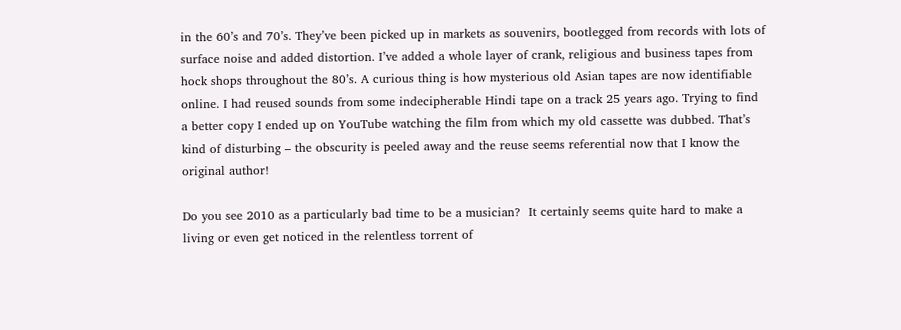in the 60’s and 70’s. They’ve been picked up in markets as souvenirs, bootlegged from records with lots of surface noise and added distortion. I’ve added a whole layer of crank, religious and business tapes from hock shops throughout the 80’s. A curious thing is how mysterious old Asian tapes are now identifiable online. I had reused sounds from some indecipherable Hindi tape on a track 25 years ago. Trying to find a better copy I ended up on YouTube watching the film from which my old cassette was dubbed. That’s kind of disturbing – the obscurity is peeled away and the reuse seems referential now that I know the original author!

Do you see 2010 as a particularly bad time to be a musician?  It certainly seems quite hard to make a living or even get noticed in the relentless torrent of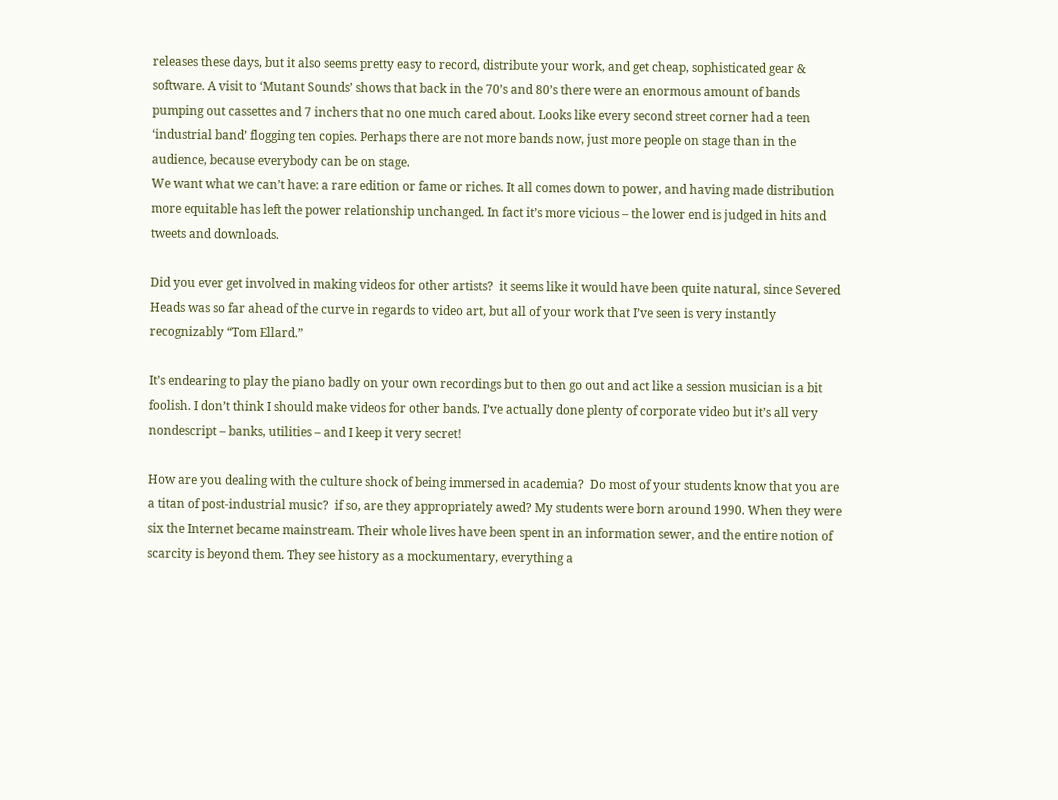releases these days, but it also seems pretty easy to record, distribute your work, and get cheap, sophisticated gear & software. A visit to ‘Mutant Sounds’ shows that back in the 70’s and 80’s there were an enormous amount of bands pumping out cassettes and 7 inchers that no one much cared about. Looks like every second street corner had a teen ‘industrial band’ flogging ten copies. Perhaps there are not more bands now, just more people on stage than in the audience, because everybody can be on stage.
We want what we can’t have: a rare edition or fame or riches. It all comes down to power, and having made distribution more equitable has left the power relationship unchanged. In fact it’s more vicious – the lower end is judged in hits and tweets and downloads.

Did you ever get involved in making videos for other artists?  it seems like it would have been quite natural, since Severed Heads was so far ahead of the curve in regards to video art, but all of your work that I’ve seen is very instantly recognizably “Tom Ellard.”

It’s endearing to play the piano badly on your own recordings but to then go out and act like a session musician is a bit foolish. I don’t think I should make videos for other bands. I’ve actually done plenty of corporate video but it’s all very nondescript – banks, utilities – and I keep it very secret!

How are you dealing with the culture shock of being immersed in academia?  Do most of your students know that you are a titan of post-industrial music?  if so, are they appropriately awed? My students were born around 1990. When they were six the Internet became mainstream. Their whole lives have been spent in an information sewer, and the entire notion of scarcity is beyond them. They see history as a mockumentary, everything a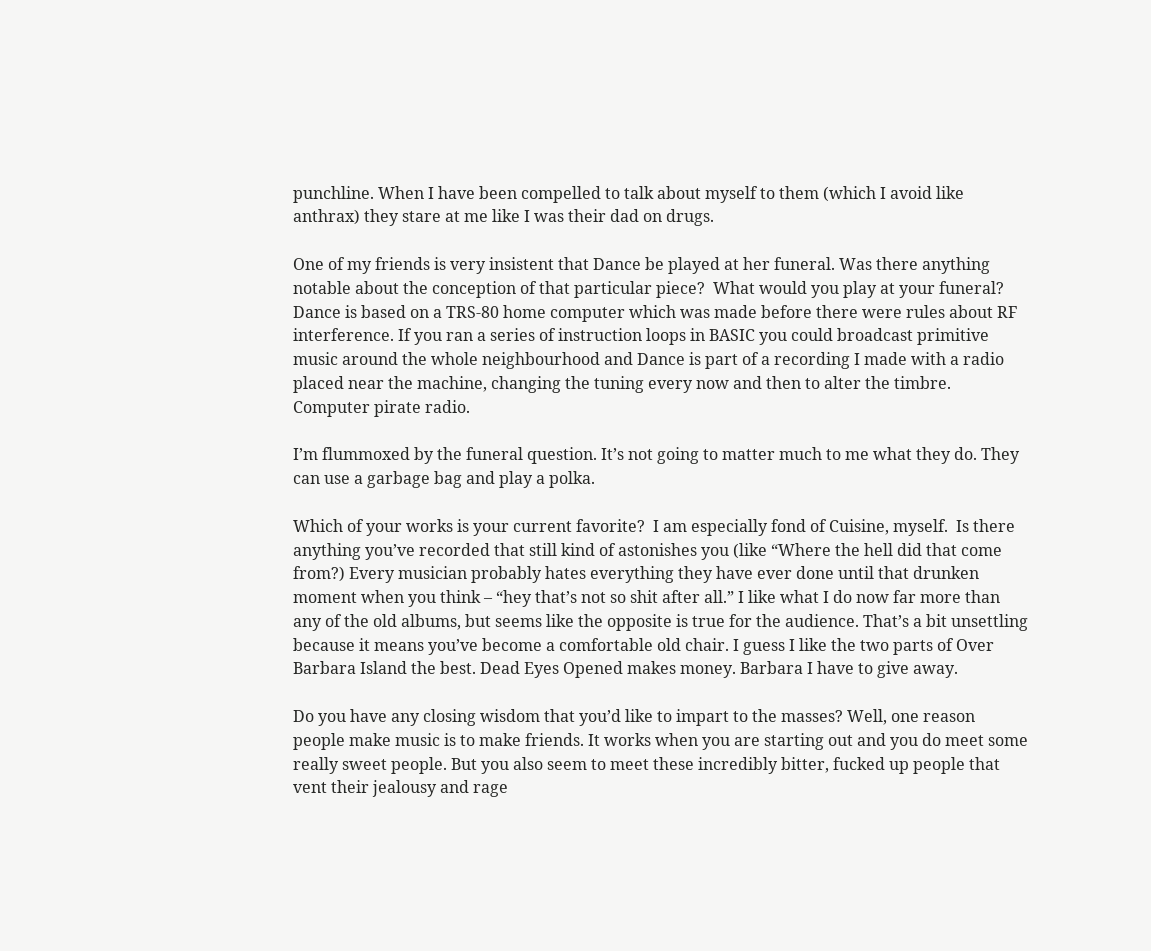punchline. When I have been compelled to talk about myself to them (which I avoid like anthrax) they stare at me like I was their dad on drugs.

One of my friends is very insistent that Dance be played at her funeral. Was there anything notable about the conception of that particular piece?  What would you play at your funeral? Dance is based on a TRS-80 home computer which was made before there were rules about RF interference. If you ran a series of instruction loops in BASIC you could broadcast primitive music around the whole neighbourhood and Dance is part of a recording I made with a radio placed near the machine, changing the tuning every now and then to alter the timbre. Computer pirate radio.

I’m flummoxed by the funeral question. It’s not going to matter much to me what they do. They can use a garbage bag and play a polka.

Which of your works is your current favorite?  I am especially fond of Cuisine, myself.  Is there anything you’ve recorded that still kind of astonishes you (like “Where the hell did that come from?) Every musician probably hates everything they have ever done until that drunken moment when you think – “hey that’s not so shit after all.” I like what I do now far more than any of the old albums, but seems like the opposite is true for the audience. That’s a bit unsettling because it means you’ve become a comfortable old chair. I guess I like the two parts of Over Barbara Island the best. Dead Eyes Opened makes money. Barbara I have to give away.

Do you have any closing wisdom that you’d like to impart to the masses? Well, one reason people make music is to make friends. It works when you are starting out and you do meet some really sweet people. But you also seem to meet these incredibly bitter, fucked up people that vent their jealousy and rage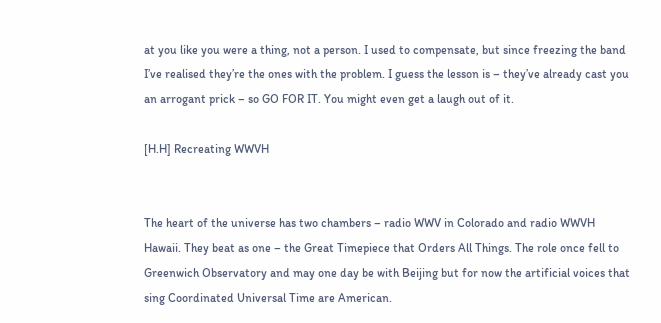at you like you were a thing, not a person. I used to compensate, but since freezing the band I’ve realised they’re the ones with the problem. I guess the lesson is – they’ve already cast you an arrogant prick – so GO FOR IT. You might even get a laugh out of it.

[H.H] Recreating WWVH


The heart of the universe has two chambers – radio WWV in Colorado and radio WWVH Hawaii. They beat as one – the Great Timepiece that Orders All Things. The role once fell to Greenwich Observatory and may one day be with Beijing but for now the artificial voices that sing Coordinated Universal Time are American.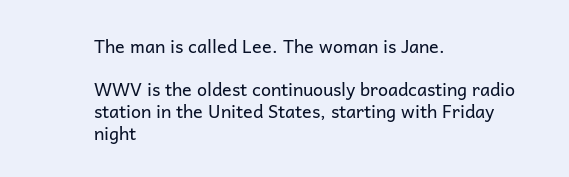The man is called Lee. The woman is Jane.

WWV is the oldest continuously broadcasting radio station in the United States, starting with Friday night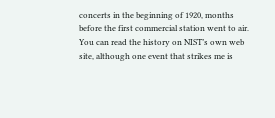concerts in the beginning of 1920, months before the first commercial station went to air. You can read the history on NIST’s own web site, although one event that strikes me is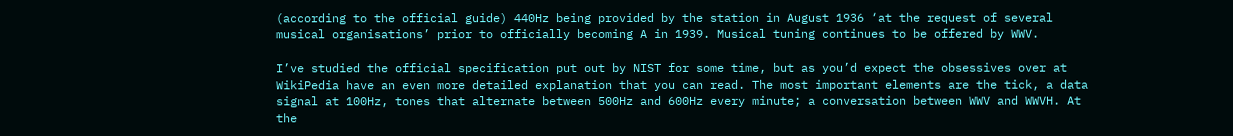(according to the official guide) 440Hz being provided by the station in August 1936 ‘at the request of several musical organisations’ prior to officially becoming A in 1939. Musical tuning continues to be offered by WWV.

I’ve studied the official specification put out by NIST for some time, but as you’d expect the obsessives over at WikiPedia have an even more detailed explanation that you can read. The most important elements are the tick, a data signal at 100Hz, tones that alternate between 500Hz and 600Hz every minute; a conversation between WWV and WWVH. At the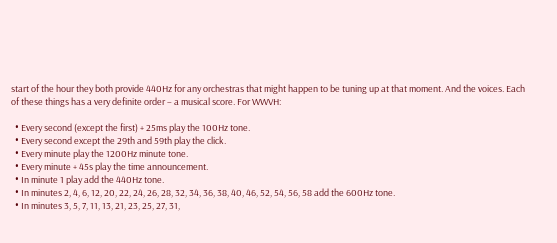start of the hour they both provide 440Hz for any orchestras that might happen to be tuning up at that moment. And the voices. Each of these things has a very definite order – a musical score. For WWVH:

  • Every second (except the first) + 25ms play the 100Hz tone.
  • Every second except the 29th and 59th play the click.
  • Every minute play the 1200Hz minute tone.
  • Every minute + 45s play the time announcement.
  • In minute 1 play add the 440Hz tone.
  • In minutes 2, 4, 6, 12, 20, 22, 24, 26, 28, 32, 34, 36, 38, 40, 46, 52, 54, 56, 58 add the 600Hz tone.
  • In minutes 3, 5, 7, 11, 13, 21, 23, 25, 27, 31,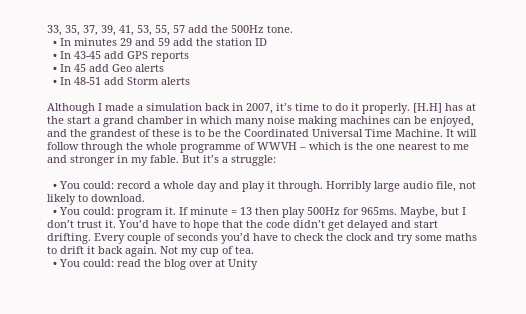33, 35, 37, 39, 41, 53, 55, 57 add the 500Hz tone.
  • In minutes 29 and 59 add the station ID
  • In 43-45 add GPS reports
  • In 45 add Geo alerts
  • In 48-51 add Storm alerts

Although I made a simulation back in 2007, it’s time to do it properly. [H.H] has at the start a grand chamber in which many noise making machines can be enjoyed, and the grandest of these is to be the Coordinated Universal Time Machine. It will follow through the whole programme of WWVH – which is the one nearest to me and stronger in my fable. But it’s a struggle:

  • You could: record a whole day and play it through. Horribly large audio file, not likely to download.
  • You could: program it. If minute = 13 then play 500Hz for 965ms. Maybe, but I don’t trust it. You’d have to hope that the code didn’t get delayed and start drifting. Every couple of seconds you’d have to check the clock and try some maths to drift it back again. Not my cup of tea.
  • You could: read the blog over at Unity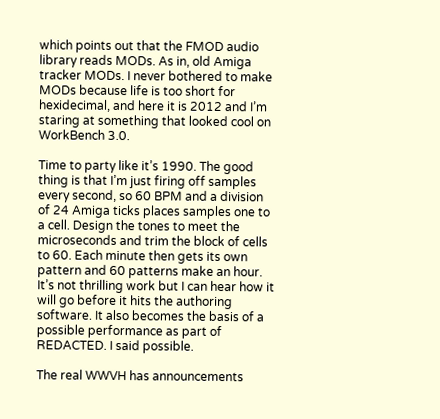which points out that the FMOD audio library reads MODs. As in, old Amiga tracker MODs. I never bothered to make MODs because life is too short for hexidecimal, and here it is 2012 and I’m staring at something that looked cool on WorkBench 3.0.

Time to party like it’s 1990. The good thing is that I’m just firing off samples every second, so 60 BPM and a division of 24 Amiga ticks places samples one to a cell. Design the tones to meet the microseconds and trim the block of cells to 60. Each minute then gets its own pattern and 60 patterns make an hour. It’s not thrilling work but I can hear how it will go before it hits the authoring software. It also becomes the basis of a possible performance as part of REDACTED. I said possible.

The real WWVH has announcements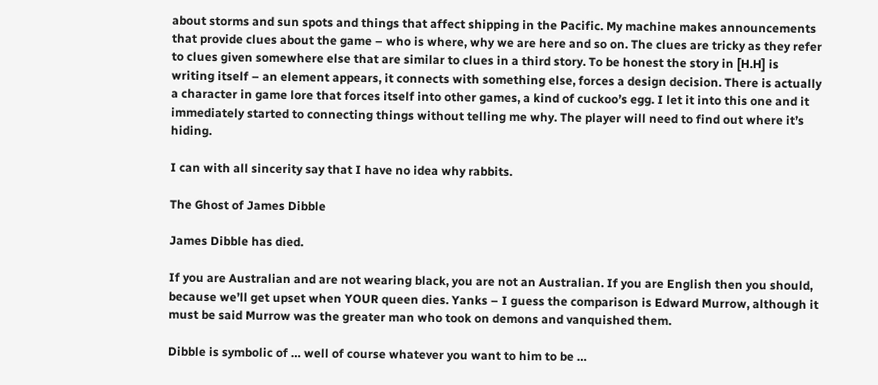about storms and sun spots and things that affect shipping in the Pacific. My machine makes announcements that provide clues about the game – who is where, why we are here and so on. The clues are tricky as they refer to clues given somewhere else that are similar to clues in a third story. To be honest the story in [H.H] is writing itself – an element appears, it connects with something else, forces a design decision. There is actually a character in game lore that forces itself into other games, a kind of cuckoo’s egg. I let it into this one and it immediately started to connecting things without telling me why. The player will need to find out where it’s hiding.

I can with all sincerity say that I have no idea why rabbits.

The Ghost of James Dibble

James Dibble has died.

If you are Australian and are not wearing black, you are not an Australian. If you are English then you should, because we’ll get upset when YOUR queen dies. Yanks – I guess the comparison is Edward Murrow, although it must be said Murrow was the greater man who took on demons and vanquished them.

Dibble is symbolic of … well of course whatever you want to him to be …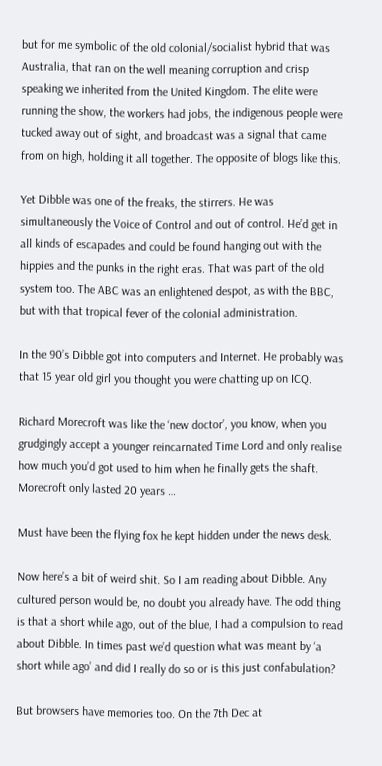but for me symbolic of the old colonial/socialist hybrid that was Australia, that ran on the well meaning corruption and crisp speaking we inherited from the United Kingdom. The elite were running the show, the workers had jobs, the indigenous people were tucked away out of sight, and broadcast was a signal that came from on high, holding it all together. The opposite of blogs like this.

Yet Dibble was one of the freaks, the stirrers. He was simultaneously the Voice of Control and out of control. He’d get in all kinds of escapades and could be found hanging out with the hippies and the punks in the right eras. That was part of the old system too. The ABC was an enlightened despot, as with the BBC, but with that tropical fever of the colonial administration.

In the 90’s Dibble got into computers and Internet. He probably was that 15 year old girl you thought you were chatting up on ICQ.

Richard Morecroft was like the ‘new doctor’, you know, when you grudgingly accept a younger reincarnated Time Lord and only realise how much you’d got used to him when he finally gets the shaft. Morecroft only lasted 20 years …

Must have been the flying fox he kept hidden under the news desk.

Now here’s a bit of weird shit. So I am reading about Dibble. Any cultured person would be, no doubt you already have. The odd thing is that a short while ago, out of the blue, I had a compulsion to read about Dibble. In times past we’d question what was meant by ‘a short while ago’ and did I really do so or is this just confabulation?

But browsers have memories too. On the 7th Dec at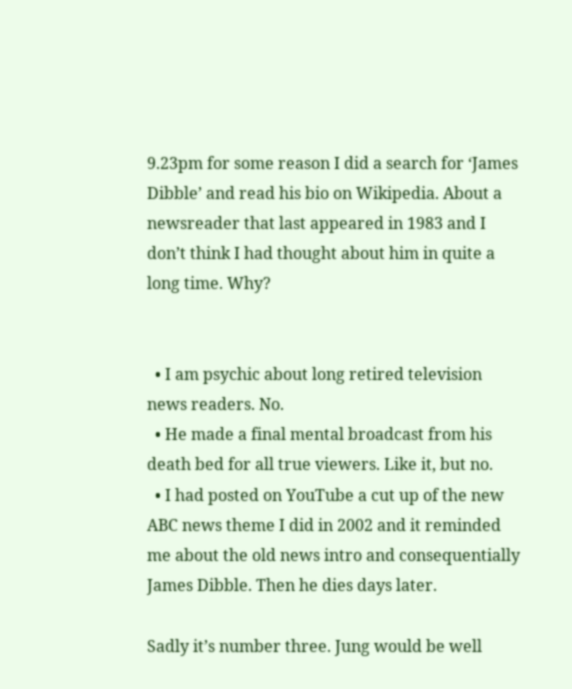9.23pm for some reason I did a search for ‘James Dibble’ and read his bio on Wikipedia. About a newsreader that last appeared in 1983 and I don’t think I had thought about him in quite a long time. Why?


  • I am psychic about long retired television news readers. No.
  • He made a final mental broadcast from his death bed for all true viewers. Like it, but no.
  • I had posted on YouTube a cut up of the new ABC news theme I did in 2002 and it reminded me about the old news intro and consequentially James Dibble. Then he dies days later.

Sadly it’s number three. Jung would be well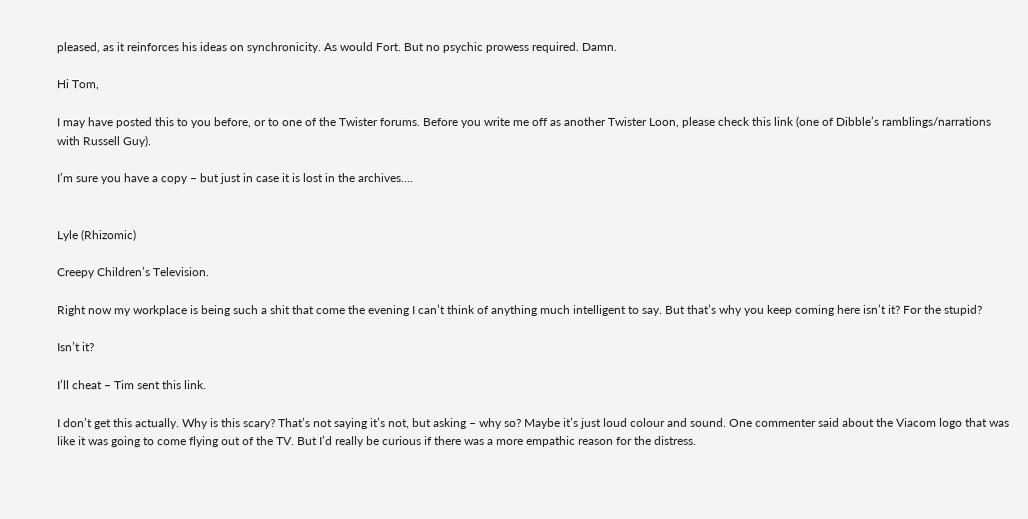pleased, as it reinforces his ideas on synchronicity. As would Fort. But no psychic prowess required. Damn.

Hi Tom,

I may have posted this to you before, or to one of the Twister forums. Before you write me off as another Twister Loon, please check this link (one of Dibble’s ramblings/narrations with Russell Guy).

I’m sure you have a copy – but just in case it is lost in the archives….


Lyle (Rhizomic)

Creepy Children’s Television.

Right now my workplace is being such a shit that come the evening I can’t think of anything much intelligent to say. But that’s why you keep coming here isn’t it? For the stupid?

Isn’t it?

I’ll cheat – Tim sent this link.

I don’t get this actually. Why is this scary? That’s not saying it’s not, but asking – why so? Maybe it’s just loud colour and sound. One commenter said about the Viacom logo that was like it was going to come flying out of the TV. But I’d really be curious if there was a more empathic reason for the distress.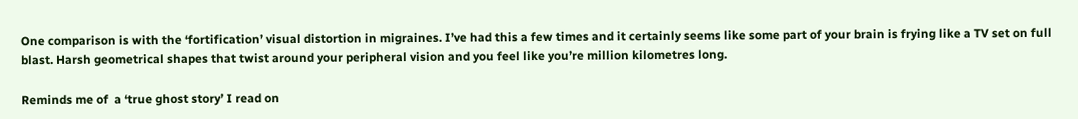One comparison is with the ‘fortification’ visual distortion in migraines. I’ve had this a few times and it certainly seems like some part of your brain is frying like a TV set on full blast. Harsh geometrical shapes that twist around your peripheral vision and you feel like you’re million kilometres long.

Reminds me of  a ‘true ghost story’ I read on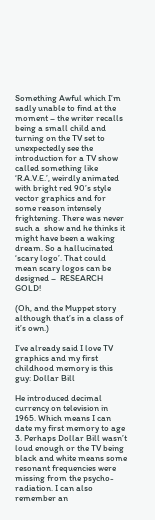Something Awful which I’m sadly unable to find at the moment – the writer recalls being a small child and turning on the TV set to unexpectedly see the introduction for a TV show called something like ‘R.A.V.E.’, weirdly animated with bright red 90’s style vector graphics and for some reason intensely frightening. There was never such a  show and he thinks it might have been a waking dream. So a hallucinated ‘scary logo’. That could mean scary logos can be designed –  RESEARCH GOLD!

(Oh, and the Muppet story although that’s in a class of it’s own.)

I’ve already said I love TV graphics and my first childhood memory is this guy: Dollar Bill

He introduced decimal currency on television in 1965. Which means I can date my first memory to age 3. Perhaps Dollar Bill wasn’t loud enough or the TV being black and white means some resonant frequencies were missing from the psycho-radiation. I can also remember an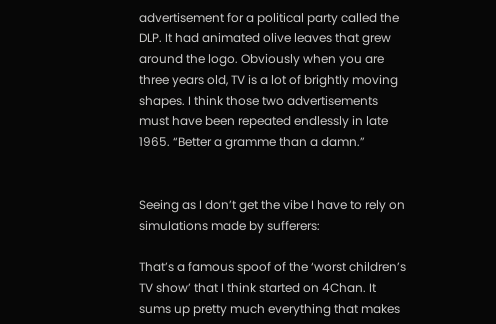advertisement for a political party called the DLP. It had animated olive leaves that grew around the logo. Obviously when you are three years old, TV is a lot of brightly moving shapes. I think those two advertisements must have been repeated endlessly in late 1965. “Better a gramme than a damn.”


Seeing as I don’t get the vibe I have to rely on simulations made by sufferers:

That’s a famous spoof of the ‘worst children’s TV show’ that I think started on 4Chan. It sums up pretty much everything that makes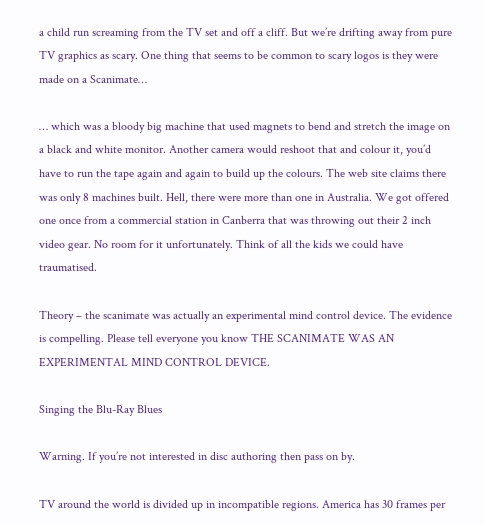a child run screaming from the TV set and off a cliff. But we’re drifting away from pure TV graphics as scary. One thing that seems to be common to scary logos is they were made on a Scanimate…

… which was a bloody big machine that used magnets to bend and stretch the image on a black and white monitor. Another camera would reshoot that and colour it, you’d have to run the tape again and again to build up the colours. The web site claims there was only 8 machines built. Hell, there were more than one in Australia. We got offered one once from a commercial station in Canberra that was throwing out their 2 inch video gear. No room for it unfortunately. Think of all the kids we could have traumatised.

Theory – the scanimate was actually an experimental mind control device. The evidence is compelling. Please tell everyone you know THE SCANIMATE WAS AN EXPERIMENTAL MIND CONTROL DEVICE.

Singing the Blu-Ray Blues

Warning. If you’re not interested in disc authoring then pass on by.

TV around the world is divided up in incompatible regions. America has 30 frames per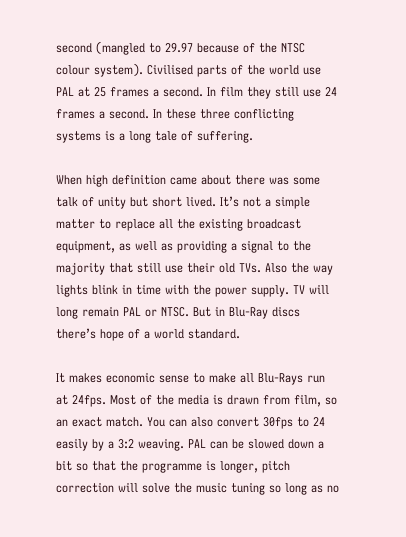second (mangled to 29.97 because of the NTSC colour system). Civilised parts of the world use PAL at 25 frames a second. In film they still use 24 frames a second. In these three conflicting systems is a long tale of suffering.

When high definition came about there was some talk of unity but short lived. It’s not a simple matter to replace all the existing broadcast equipment, as well as providing a signal to the majority that still use their old TVs. Also the way lights blink in time with the power supply. TV will long remain PAL or NTSC. But in Blu-Ray discs there’s hope of a world standard.

It makes economic sense to make all Blu-Rays run at 24fps. Most of the media is drawn from film, so an exact match. You can also convert 30fps to 24 easily by a 3:2 weaving. PAL can be slowed down a bit so that the programme is longer, pitch correction will solve the music tuning so long as no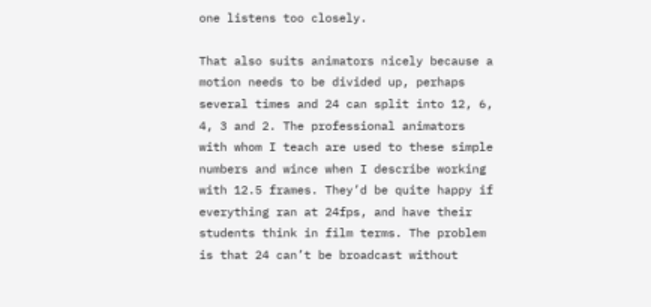one listens too closely.

That also suits animators nicely because a motion needs to be divided up, perhaps several times and 24 can split into 12, 6, 4, 3 and 2. The professional animators with whom I teach are used to these simple numbers and wince when I describe working with 12.5 frames. They’d be quite happy if everything ran at 24fps, and have their students think in film terms. The problem is that 24 can’t be broadcast without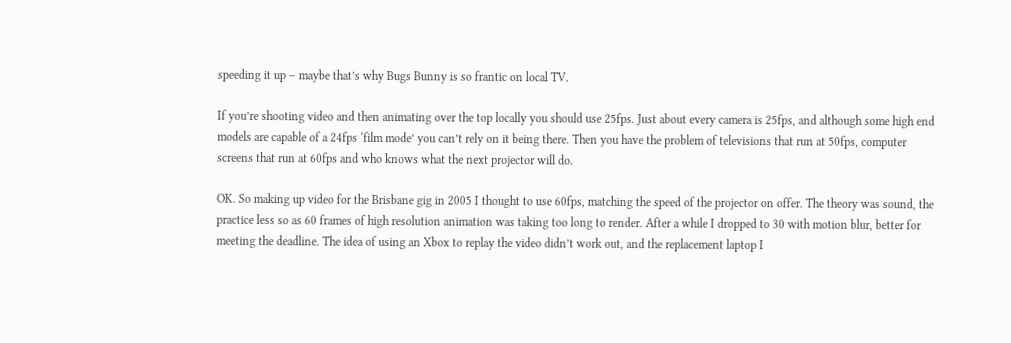speeding it up – maybe that’s why Bugs Bunny is so frantic on local TV.

If you’re shooting video and then animating over the top locally you should use 25fps. Just about every camera is 25fps, and although some high end models are capable of a 24fps ‘film mode’ you can’t rely on it being there. Then you have the problem of televisions that run at 50fps, computer screens that run at 60fps and who knows what the next projector will do.

OK. So making up video for the Brisbane gig in 2005 I thought to use 60fps, matching the speed of the projector on offer. The theory was sound, the practice less so as 60 frames of high resolution animation was taking too long to render. After a while I dropped to 30 with motion blur, better for meeting the deadline. The idea of using an Xbox to replay the video didn’t work out, and the replacement laptop I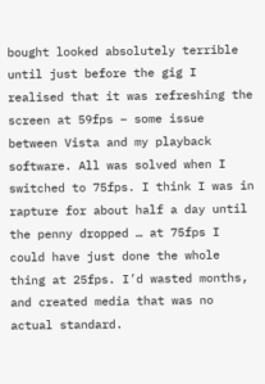bought looked absolutely terrible until just before the gig I realised that it was refreshing the screen at 59fps – some issue between Vista and my playback software. All was solved when I switched to 75fps. I think I was in rapture for about half a day until the penny dropped … at 75fps I could have just done the whole thing at 25fps. I’d wasted months, and created media that was no actual standard.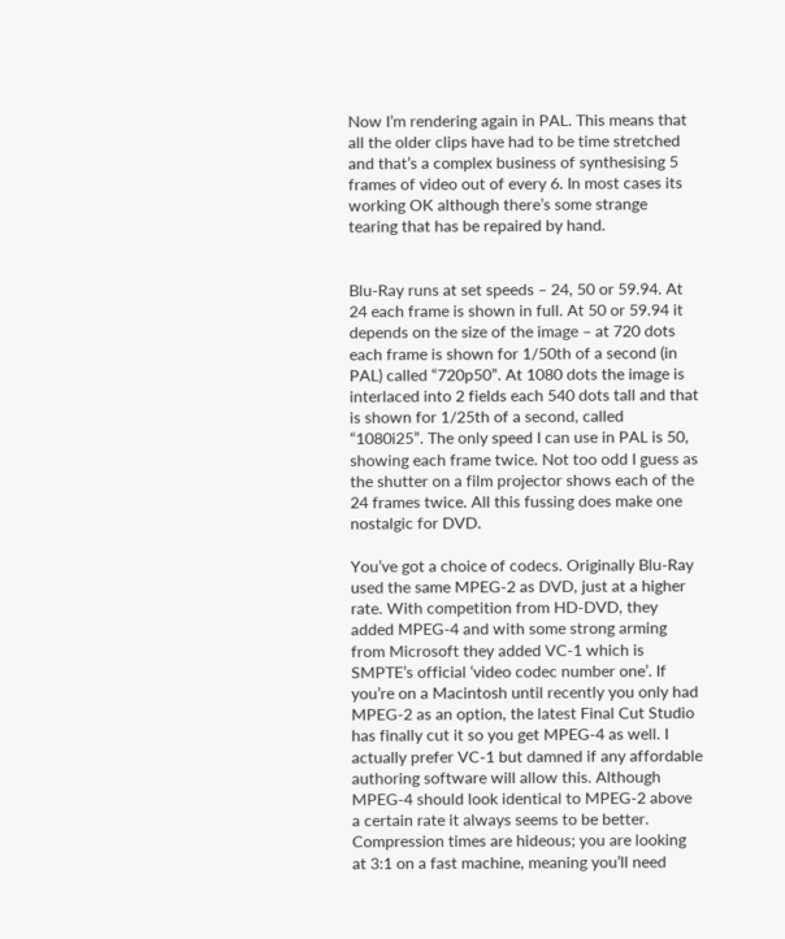Now I’m rendering again in PAL. This means that all the older clips have had to be time stretched and that’s a complex business of synthesising 5 frames of video out of every 6. In most cases its working OK although there’s some strange tearing that has be repaired by hand.


Blu-Ray runs at set speeds – 24, 50 or 59.94. At 24 each frame is shown in full. At 50 or 59.94 it depends on the size of the image – at 720 dots each frame is shown for 1/50th of a second (in PAL) called “720p50”. At 1080 dots the image is interlaced into 2 fields each 540 dots tall and that is shown for 1/25th of a second, called “1080i25”. The only speed I can use in PAL is 50, showing each frame twice. Not too odd I guess as the shutter on a film projector shows each of the 24 frames twice. All this fussing does make one nostalgic for DVD.

You’ve got a choice of codecs. Originally Blu-Ray used the same MPEG-2 as DVD, just at a higher rate. With competition from HD-DVD, they added MPEG-4 and with some strong arming from Microsoft they added VC-1 which is SMPTE’s official ‘video codec number one’. If you’re on a Macintosh until recently you only had MPEG-2 as an option, the latest Final Cut Studio has finally cut it so you get MPEG-4 as well. I actually prefer VC-1 but damned if any affordable authoring software will allow this. Although MPEG-4 should look identical to MPEG-2 above a certain rate it always seems to be better. Compression times are hideous; you are looking at 3:1 on a fast machine, meaning you’ll need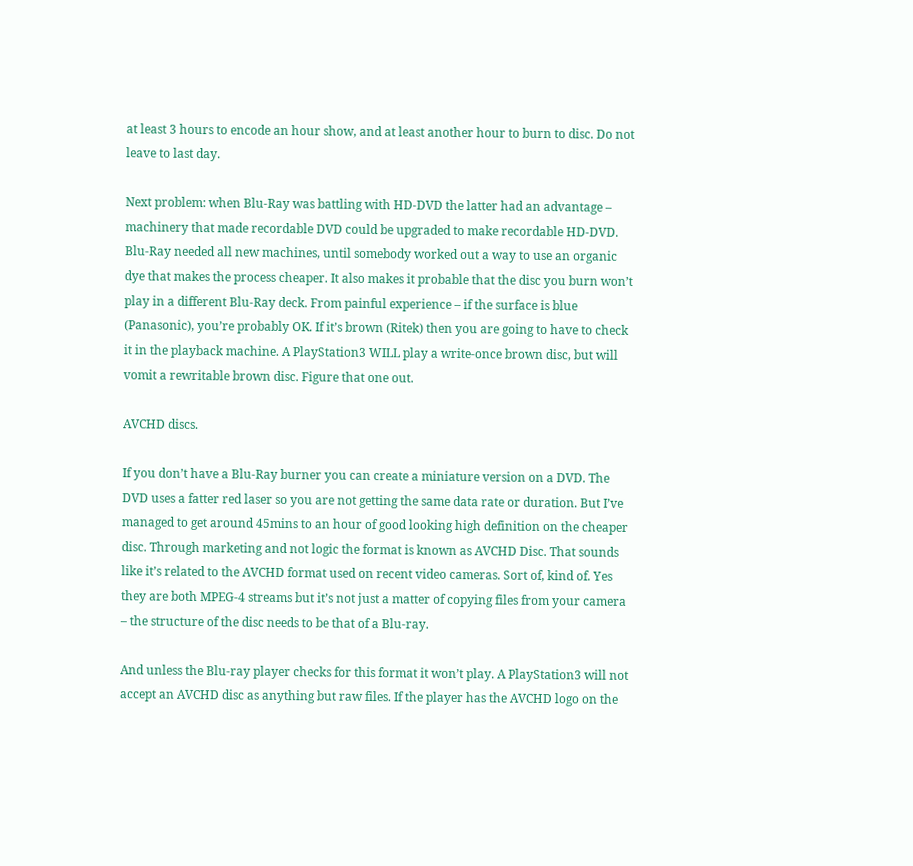at least 3 hours to encode an hour show, and at least another hour to burn to disc. Do not leave to last day.

Next problem: when Blu-Ray was battling with HD-DVD the latter had an advantage – machinery that made recordable DVD could be upgraded to make recordable HD-DVD. Blu-Ray needed all new machines, until somebody worked out a way to use an organic dye that makes the process cheaper. It also makes it probable that the disc you burn won’t play in a different Blu-Ray deck. From painful experience – if the surface is blue (Panasonic), you’re probably OK. If it’s brown (Ritek) then you are going to have to check it in the playback machine. A PlayStation3 WILL play a write-once brown disc, but will vomit a rewritable brown disc. Figure that one out.

AVCHD discs.

If you don’t have a Blu-Ray burner you can create a miniature version on a DVD. The DVD uses a fatter red laser so you are not getting the same data rate or duration. But I’ve managed to get around 45mins to an hour of good looking high definition on the cheaper disc. Through marketing and not logic the format is known as AVCHD Disc. That sounds like it’s related to the AVCHD format used on recent video cameras. Sort of, kind of. Yes they are both MPEG-4 streams but it’s not just a matter of copying files from your camera – the structure of the disc needs to be that of a Blu-ray.

And unless the Blu-ray player checks for this format it won’t play. A PlayStation3 will not accept an AVCHD disc as anything but raw files. If the player has the AVCHD logo on the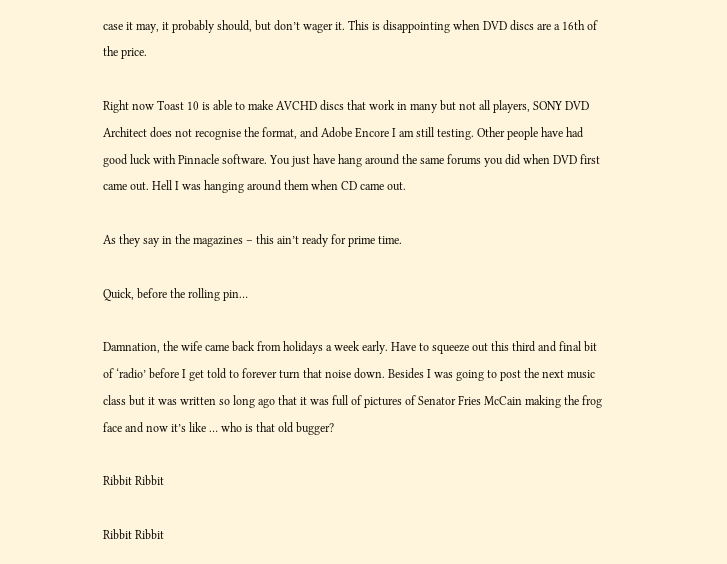case it may, it probably should, but don’t wager it. This is disappointing when DVD discs are a 16th of the price.

Right now Toast 10 is able to make AVCHD discs that work in many but not all players, SONY DVD Architect does not recognise the format, and Adobe Encore I am still testing. Other people have had good luck with Pinnacle software. You just have hang around the same forums you did when DVD first came out. Hell I was hanging around them when CD came out.

As they say in the magazines – this ain’t ready for prime time.

Quick, before the rolling pin…

Damnation, the wife came back from holidays a week early. Have to squeeze out this third and final bit of ‘radio’ before I get told to forever turn that noise down. Besides I was going to post the next music class but it was written so long ago that it was full of pictures of Senator Fries McCain making the frog face and now it’s like … who is that old bugger?

Ribbit Ribbit

Ribbit Ribbit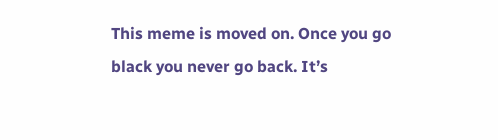This meme is moved on. Once you go black you never go back. It’s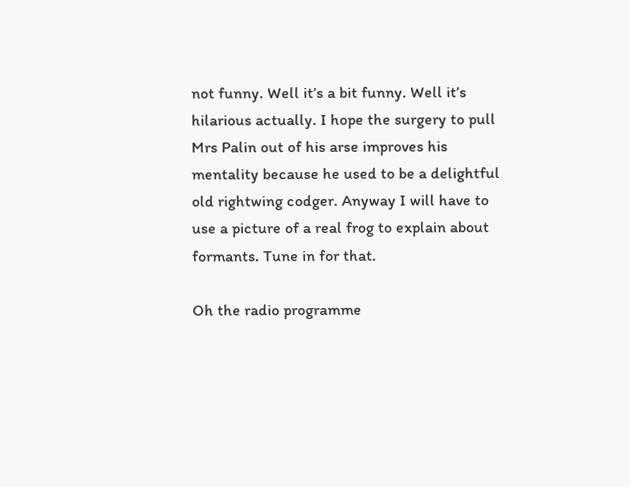not funny. Well it’s a bit funny. Well it’s hilarious actually. I hope the surgery to pull Mrs Palin out of his arse improves his mentality because he used to be a delightful old rightwing codger. Anyway I will have to use a picture of a real frog to explain about formants. Tune in for that.

Oh the radio programme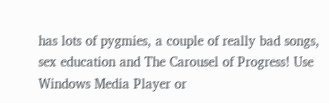has lots of pygmies, a couple of really bad songs, sex education and The Carousel of Progress! Use Windows Media Player or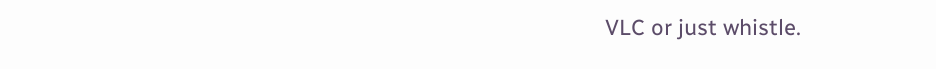VLC or just whistle.